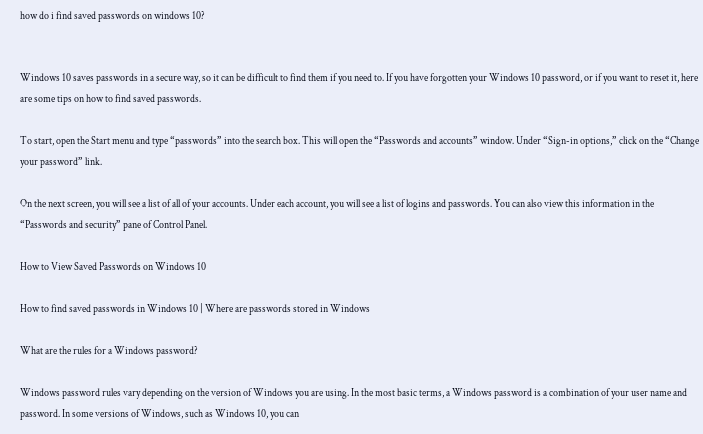how do i find saved passwords on windows 10?


Windows 10 saves passwords in a secure way, so it can be difficult to find them if you need to. If you have forgotten your Windows 10 password, or if you want to reset it, here are some tips on how to find saved passwords.

To start, open the Start menu and type “passwords” into the search box. This will open the “Passwords and accounts” window. Under “Sign-in options,” click on the “Change your password” link.

On the next screen, you will see a list of all of your accounts. Under each account, you will see a list of logins and passwords. You can also view this information in the “Passwords and security” pane of Control Panel.

How to View Saved Passwords on Windows 10

How to find saved passwords in Windows 10 | Where are passwords stored in Windows

What are the rules for a Windows password?

Windows password rules vary depending on the version of Windows you are using. In the most basic terms, a Windows password is a combination of your user name and password. In some versions of Windows, such as Windows 10, you can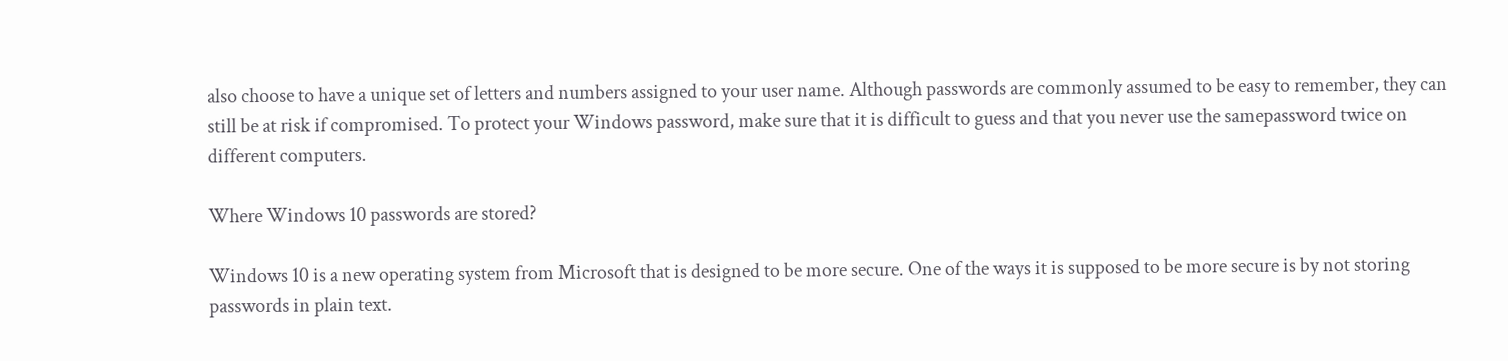also choose to have a unique set of letters and numbers assigned to your user name. Although passwords are commonly assumed to be easy to remember, they can still be at risk if compromised. To protect your Windows password, make sure that it is difficult to guess and that you never use the samepassword twice on different computers.

Where Windows 10 passwords are stored?

Windows 10 is a new operating system from Microsoft that is designed to be more secure. One of the ways it is supposed to be more secure is by not storing passwords in plain text.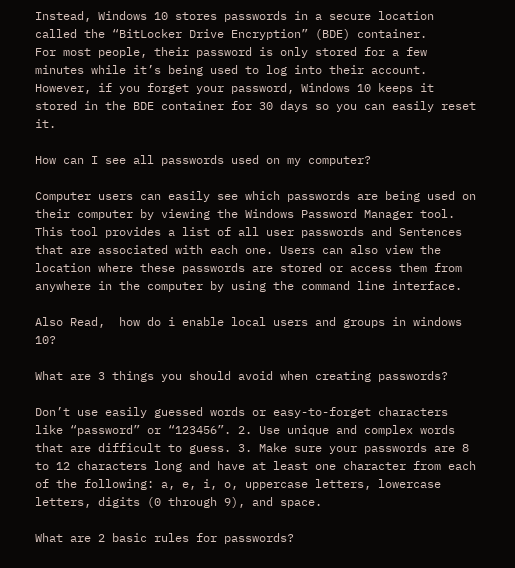Instead, Windows 10 stores passwords in a secure location called the “BitLocker Drive Encryption” (BDE) container.
For most people, their password is only stored for a few minutes while it’s being used to log into their account. However, if you forget your password, Windows 10 keeps it stored in the BDE container for 30 days so you can easily reset it.

How can I see all passwords used on my computer?

Computer users can easily see which passwords are being used on their computer by viewing the Windows Password Manager tool. This tool provides a list of all user passwords and Sentences that are associated with each one. Users can also view the location where these passwords are stored or access them from anywhere in the computer by using the command line interface.

Also Read,  how do i enable local users and groups in windows 10?

What are 3 things you should avoid when creating passwords?

Don’t use easily guessed words or easy-to-forget characters like “password” or “123456”. 2. Use unique and complex words that are difficult to guess. 3. Make sure your passwords are 8 to 12 characters long and have at least one character from each of the following: a, e, i, o, uppercase letters, lowercase letters, digits (0 through 9), and space.

What are 2 basic rules for passwords?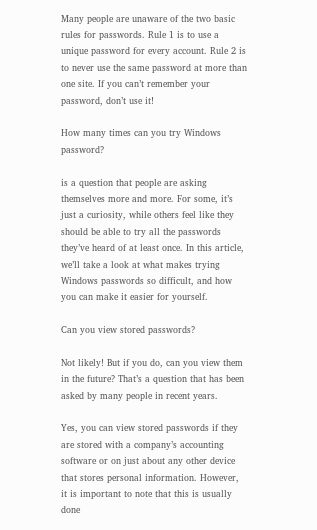Many people are unaware of the two basic rules for passwords. Rule 1 is to use a unique password for every account. Rule 2 is to never use the same password at more than one site. If you can’t remember your password, don’t use it!

How many times can you try Windows password?

is a question that people are asking themselves more and more. For some, it’s just a curiosity, while others feel like they should be able to try all the passwords they’ve heard of at least once. In this article, we’ll take a look at what makes trying Windows passwords so difficult, and how you can make it easier for yourself.

Can you view stored passwords?

Not likely! But if you do, can you view them in the future? That’s a question that has been asked by many people in recent years.

Yes, you can view stored passwords if they are stored with a company’s accounting software or on just about any other device that stores personal information. However, it is important to note that this is usually done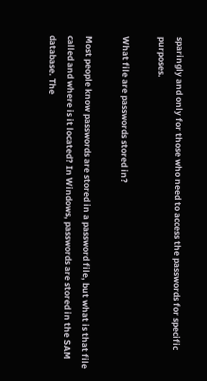sparingly and only for those who need to access the passwords for specific purposes.

What file are passwords stored in?

Most people know passwords are stored in a password file, but what is that file called and where is it located? In Windows, passwords are stored in the SAM database. The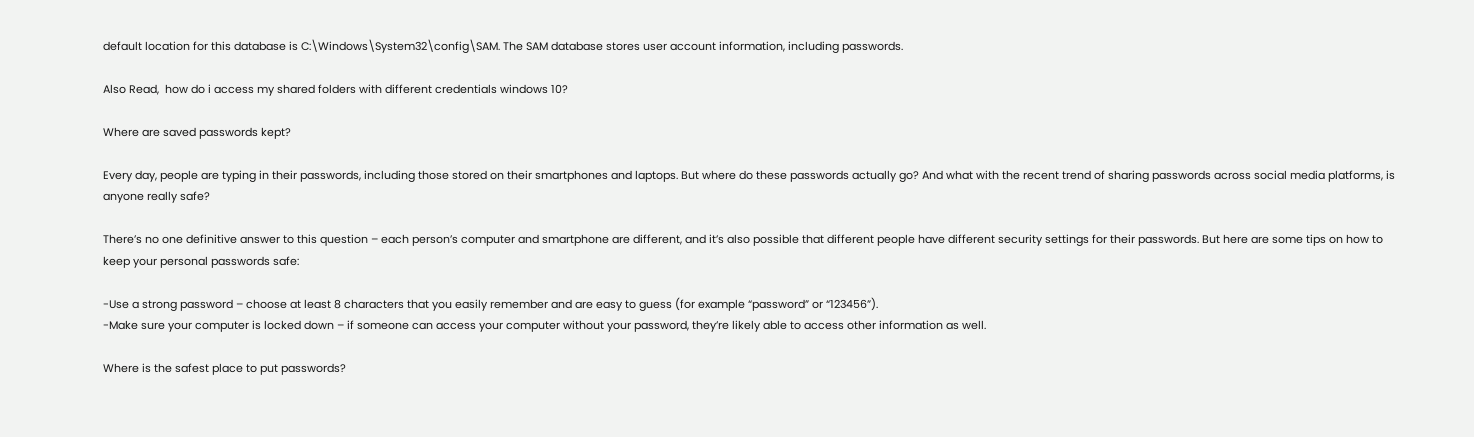default location for this database is C:\Windows\System32\config\SAM. The SAM database stores user account information, including passwords.

Also Read,  how do i access my shared folders with different credentials windows 10?

Where are saved passwords kept?

Every day, people are typing in their passwords, including those stored on their smartphones and laptops. But where do these passwords actually go? And what with the recent trend of sharing passwords across social media platforms, is anyone really safe?

There’s no one definitive answer to this question – each person’s computer and smartphone are different, and it’s also possible that different people have different security settings for their passwords. But here are some tips on how to keep your personal passwords safe:

-Use a strong password – choose at least 8 characters that you easily remember and are easy to guess (for example “password” or “123456”).
-Make sure your computer is locked down – if someone can access your computer without your password, they’re likely able to access other information as well.

Where is the safest place to put passwords?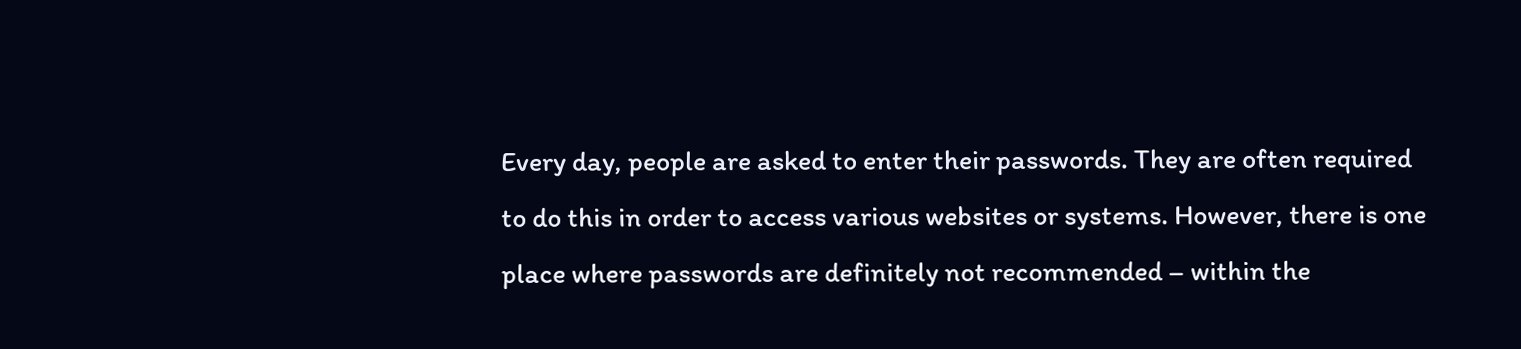Every day, people are asked to enter their passwords. They are often required to do this in order to access various websites or systems. However, there is one place where passwords are definitely not recommended – within the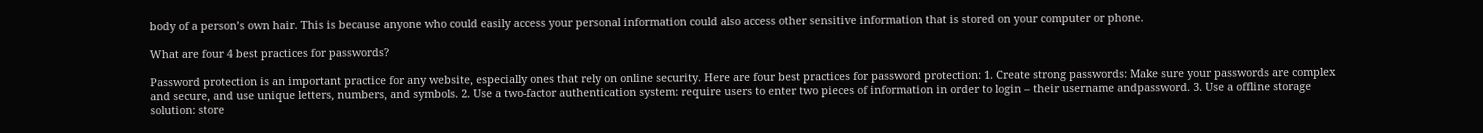body of a person’s own hair. This is because anyone who could easily access your personal information could also access other sensitive information that is stored on your computer or phone.

What are four 4 best practices for passwords?

Password protection is an important practice for any website, especially ones that rely on online security. Here are four best practices for password protection: 1. Create strong passwords: Make sure your passwords are complex and secure, and use unique letters, numbers, and symbols. 2. Use a two-factor authentication system: require users to enter two pieces of information in order to login – their username andpassword. 3. Use a offline storage solution: store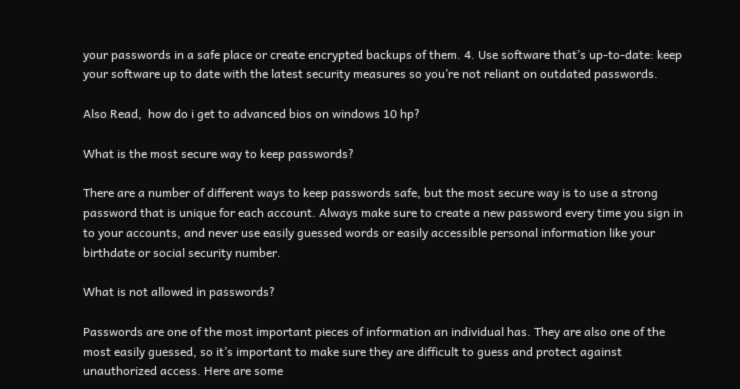your passwords in a safe place or create encrypted backups of them. 4. Use software that’s up-to-date: keep your software up to date with the latest security measures so you’re not reliant on outdated passwords.

Also Read,  how do i get to advanced bios on windows 10 hp?

What is the most secure way to keep passwords?

There are a number of different ways to keep passwords safe, but the most secure way is to use a strong password that is unique for each account. Always make sure to create a new password every time you sign in to your accounts, and never use easily guessed words or easily accessible personal information like your birthdate or social security number.

What is not allowed in passwords?

Passwords are one of the most important pieces of information an individual has. They are also one of the most easily guessed, so it’s important to make sure they are difficult to guess and protect against unauthorized access. Here are some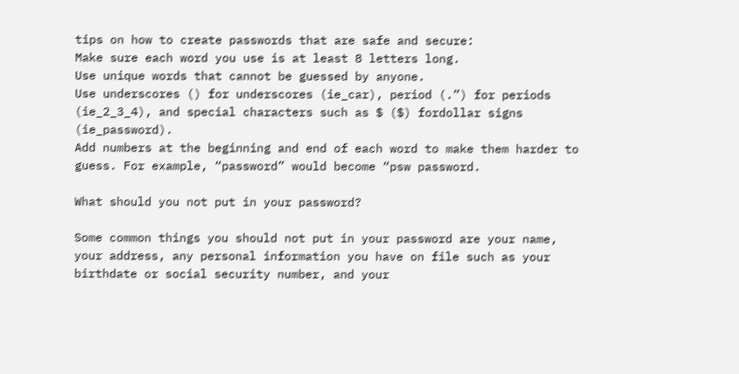tips on how to create passwords that are safe and secure:
Make sure each word you use is at least 8 letters long.
Use unique words that cannot be guessed by anyone.
Use underscores () for underscores (ie_car), period (.”) for periods (ie_2_3_4), and special characters such as $ ($) fordollar signs (ie_password).
Add numbers at the beginning and end of each word to make them harder to guess. For example, “password” would become “psw password.

What should you not put in your password?

Some common things you should not put in your password are your name, your address, any personal information you have on file such as your birthdate or social security number, and your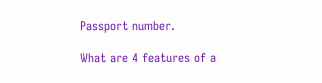Passport number.

What are 4 features of a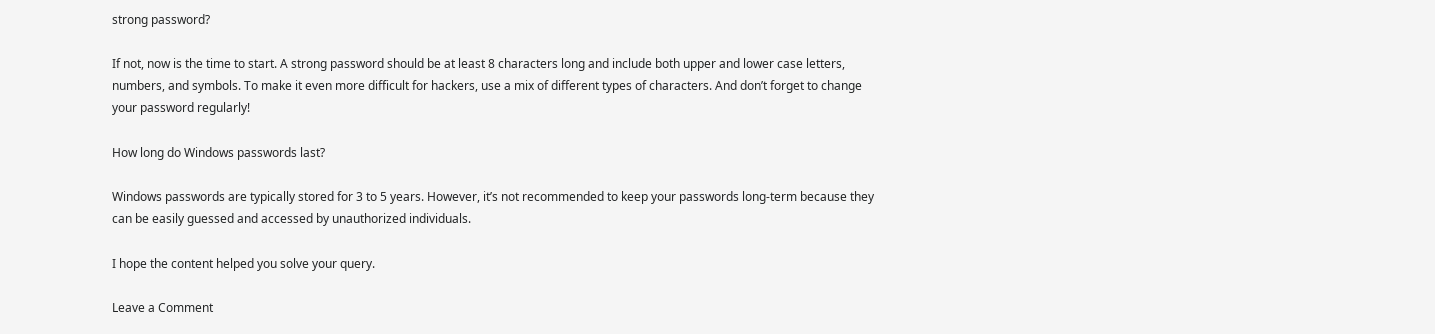strong password?

If not, now is the time to start. A strong password should be at least 8 characters long and include both upper and lower case letters, numbers, and symbols. To make it even more difficult for hackers, use a mix of different types of characters. And don’t forget to change your password regularly!

How long do Windows passwords last?

Windows passwords are typically stored for 3 to 5 years. However, it’s not recommended to keep your passwords long-term because they can be easily guessed and accessed by unauthorized individuals.

I hope the content helped you solve your query.

Leave a Comment